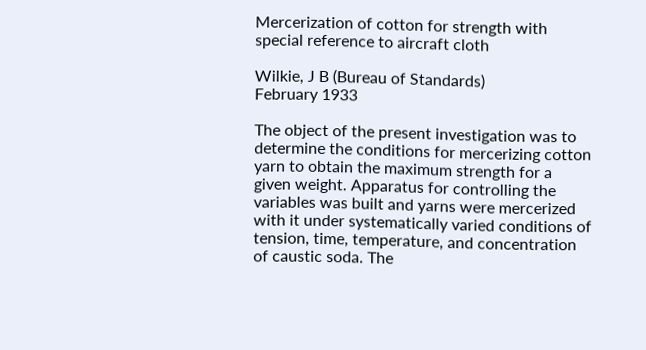Mercerization of cotton for strength with special reference to aircraft cloth

Wilkie, J B (Bureau of Standards)
February 1933

The object of the present investigation was to determine the conditions for mercerizing cotton yarn to obtain the maximum strength for a given weight. Apparatus for controlling the variables was built and yarns were mercerized with it under systematically varied conditions of tension, time, temperature, and concentration of caustic soda. The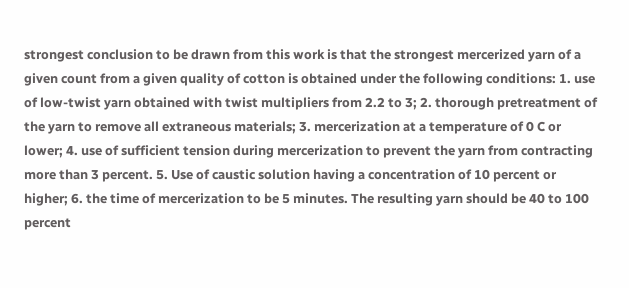strongest conclusion to be drawn from this work is that the strongest mercerized yarn of a given count from a given quality of cotton is obtained under the following conditions: 1. use of low-twist yarn obtained with twist multipliers from 2.2 to 3; 2. thorough pretreatment of the yarn to remove all extraneous materials; 3. mercerization at a temperature of 0 C or lower; 4. use of sufficient tension during mercerization to prevent the yarn from contracting more than 3 percent. 5. Use of caustic solution having a concentration of 10 percent or higher; 6. the time of mercerization to be 5 minutes. The resulting yarn should be 40 to 100 percent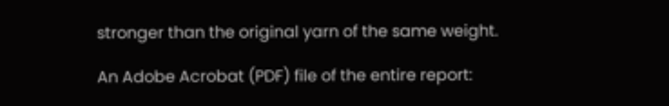stronger than the original yarn of the same weight.

An Adobe Acrobat (PDF) file of the entire report: